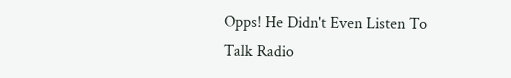Opps! He Didn't Even Listen To Talk Radio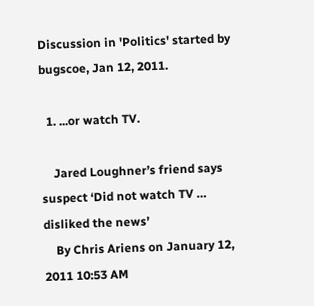Discussion in 'Politics' started by bugscoe, Jan 12, 2011.

  1. ...or watch TV.

    Jared Loughner’s friend says suspect ‘Did not watch TV … disliked the news’
    By Chris Ariens on January 12, 2011 10:53 AM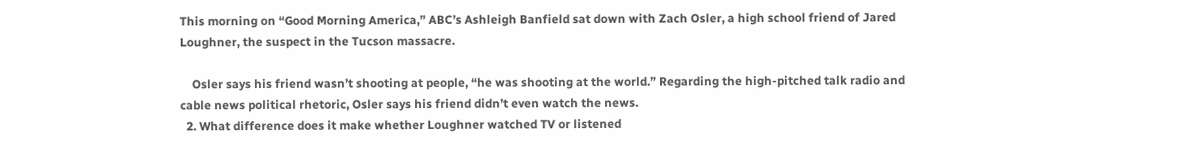This morning on “Good Morning America,” ABC’s Ashleigh Banfield sat down with Zach Osler, a high school friend of Jared Loughner, the suspect in the Tucson massacre.

    Osler says his friend wasn’t shooting at people, “he was shooting at the world.” Regarding the high-pitched talk radio and cable news political rhetoric, Osler says his friend didn’t even watch the news.
  2. What difference does it make whether Loughner watched TV or listened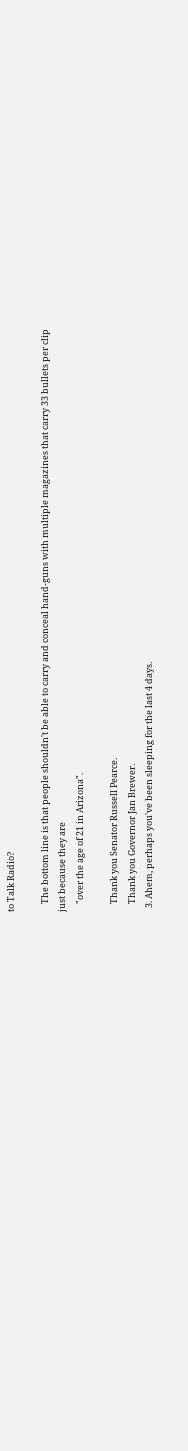to Talk Radio?

    The bottom line is that people shouldn't be able to carry and conceal hand-guns with multiple magazines that carry 33 bullets per clip just because they are
    "over the age of 21 in Arizona".

    Thank you Senator Russell Pearce.
    Thank you Governor Jan Brewer.
  3. Ahem, perhaps you've been sleeping for the last 4 days.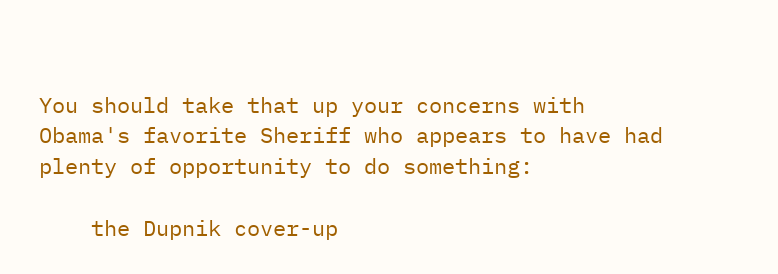You should take that up your concerns with Obama's favorite Sheriff who appears to have had plenty of opportunity to do something:

    the Dupnik cover-up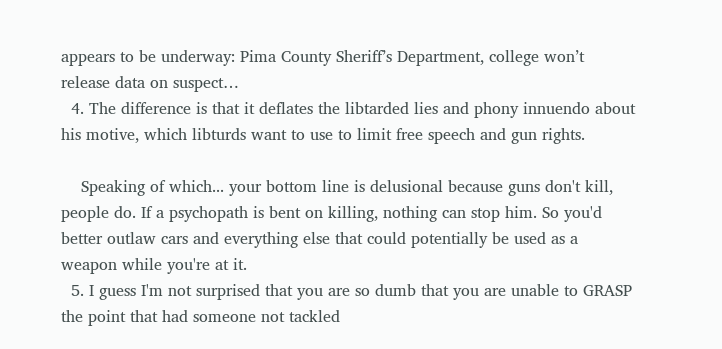appears to be underway: Pima County Sheriff’s Department, college won’t release data on suspect…
  4. The difference is that it deflates the libtarded lies and phony innuendo about his motive, which libturds want to use to limit free speech and gun rights.

    Speaking of which... your bottom line is delusional because guns don't kill, people do. If a psychopath is bent on killing, nothing can stop him. So you'd better outlaw cars and everything else that could potentially be used as a weapon while you're at it.
  5. I guess I'm not surprised that you are so dumb that you are unable to GRASP the point that had someone not tackled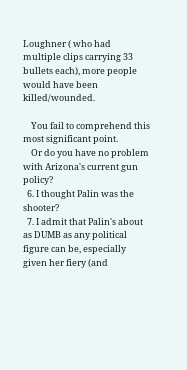Loughner ( who had multiple clips carrying 33 bullets each), more people would have been killed/wounded.

    You fail to comprehend this most significant point.
    Or do you have no problem with Arizona's current gun policy?
  6. I thought Palin was the shooter?
  7. I admit that Palin's about as DUMB as any political figure can be, especially given her fiery (and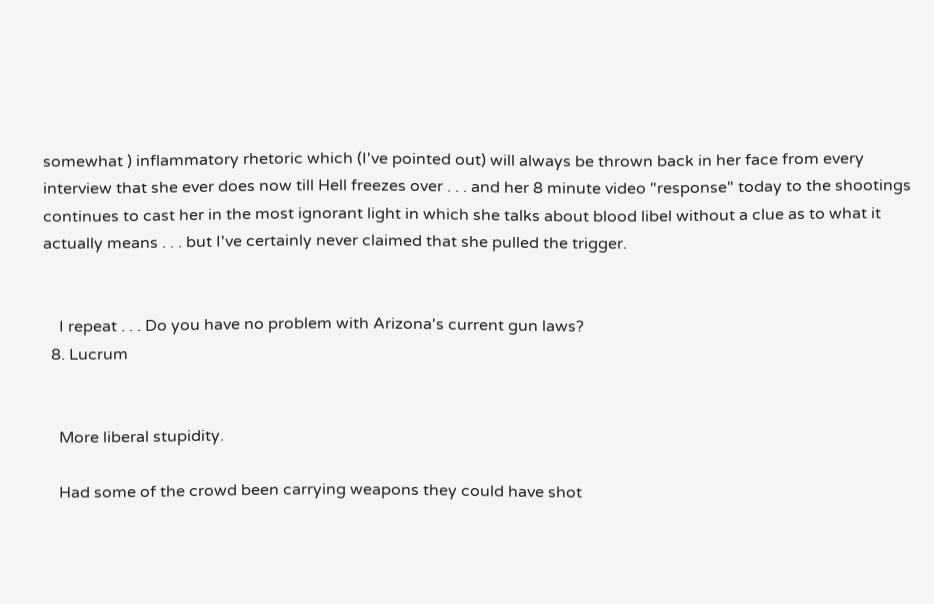somewhat ) inflammatory rhetoric which (I've pointed out) will always be thrown back in her face from every interview that she ever does now till Hell freezes over . . . and her 8 minute video "response" today to the shootings continues to cast her in the most ignorant light in which she talks about blood libel without a clue as to what it actually means . . . but I've certainly never claimed that she pulled the trigger.


    I repeat . . . Do you have no problem with Arizona's current gun laws?
  8. Lucrum


    More liberal stupidity.

    Had some of the crowd been carrying weapons they could have shot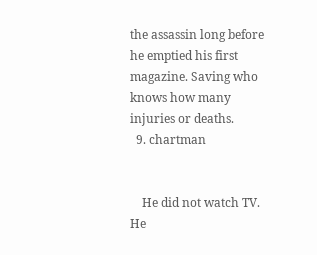the assassin long before he emptied his first magazine. Saving who knows how many injuries or deaths.
  9. chartman


    He did not watch TV. He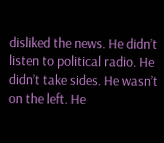disliked the news. He didn’t listen to political radio. He didn’t take sides. He wasn’t on the left. He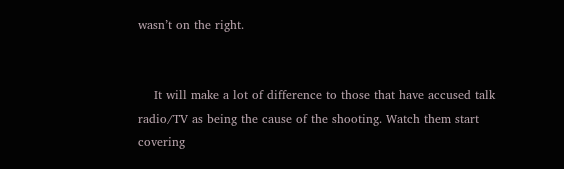wasn’t on the right.


    It will make a lot of difference to those that have accused talk radio/TV as being the cause of the shooting. Watch them start covering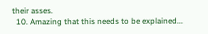their asses.
  10. Amazing that this needs to be explained...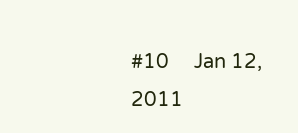#10     Jan 12, 2011